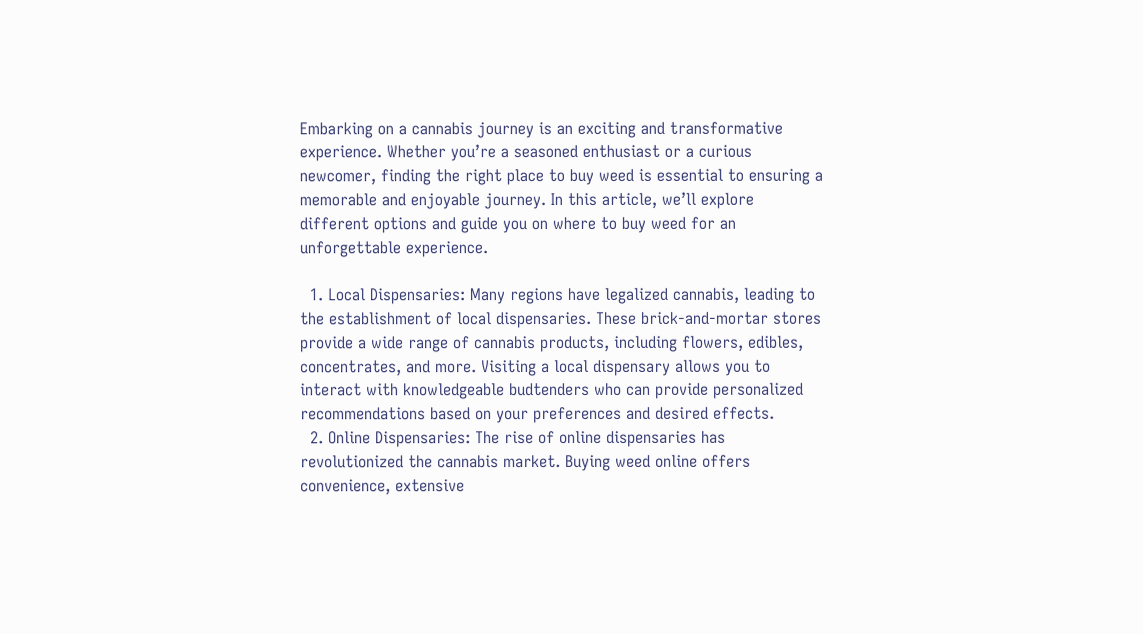Embarking on a cannabis journey is an exciting and transformative experience. Whether you’re a seasoned enthusiast or a curious newcomer, finding the right place to buy weed is essential to ensuring a memorable and enjoyable journey. In this article, we’ll explore different options and guide you on where to buy weed for an unforgettable experience.

  1. Local Dispensaries: Many regions have legalized cannabis, leading to the establishment of local dispensaries. These brick-and-mortar stores provide a wide range of cannabis products, including flowers, edibles, concentrates, and more. Visiting a local dispensary allows you to interact with knowledgeable budtenders who can provide personalized recommendations based on your preferences and desired effects.
  2. Online Dispensaries: The rise of online dispensaries has revolutionized the cannabis market. Buying weed online offers convenience, extensive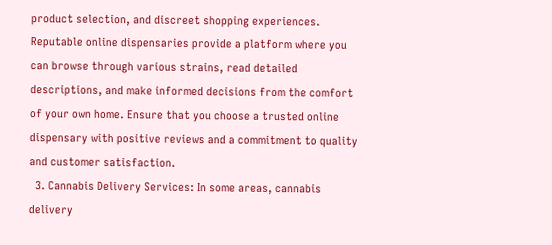product selection, and discreet shopping experiences. Reputable online dispensaries provide a platform where you can browse through various strains, read detailed descriptions, and make informed decisions from the comfort of your own home. Ensure that you choose a trusted online dispensary with positive reviews and a commitment to quality and customer satisfaction.
  3. Cannabis Delivery Services: In some areas, cannabis delivery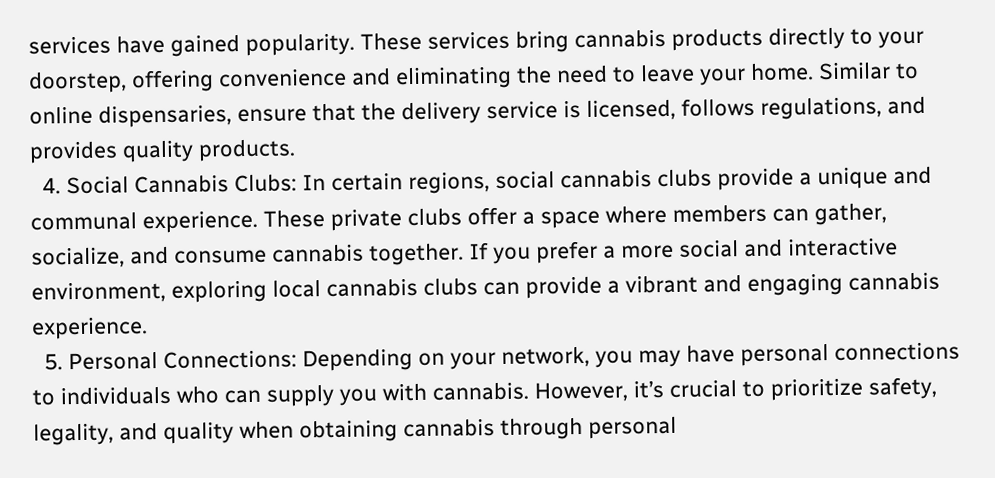services have gained popularity. These services bring cannabis products directly to your doorstep, offering convenience and eliminating the need to leave your home. Similar to online dispensaries, ensure that the delivery service is licensed, follows regulations, and provides quality products.
  4. Social Cannabis Clubs: In certain regions, social cannabis clubs provide a unique and communal experience. These private clubs offer a space where members can gather, socialize, and consume cannabis together. If you prefer a more social and interactive environment, exploring local cannabis clubs can provide a vibrant and engaging cannabis experience.
  5. Personal Connections: Depending on your network, you may have personal connections to individuals who can supply you with cannabis. However, it’s crucial to prioritize safety, legality, and quality when obtaining cannabis through personal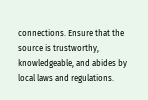connections. Ensure that the source is trustworthy, knowledgeable, and abides by local laws and regulations.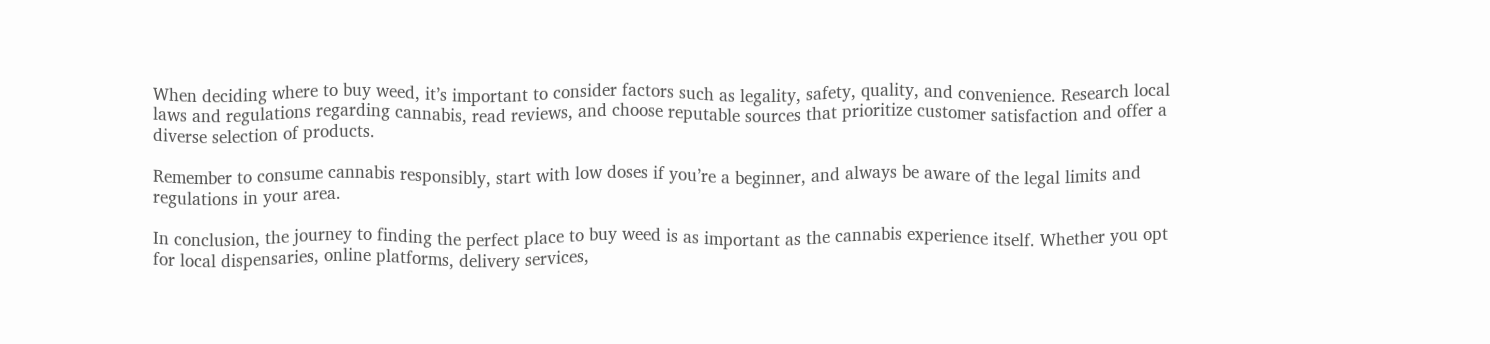When deciding where to buy weed, it’s important to consider factors such as legality, safety, quality, and convenience. Research local laws and regulations regarding cannabis, read reviews, and choose reputable sources that prioritize customer satisfaction and offer a diverse selection of products.

Remember to consume cannabis responsibly, start with low doses if you’re a beginner, and always be aware of the legal limits and regulations in your area.

In conclusion, the journey to finding the perfect place to buy weed is as important as the cannabis experience itself. Whether you opt for local dispensaries, online platforms, delivery services,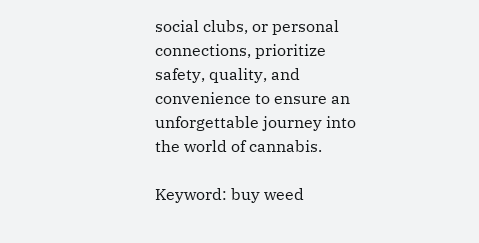social clubs, or personal connections, prioritize safety, quality, and convenience to ensure an unforgettable journey into the world of cannabis.

Keyword: buy weed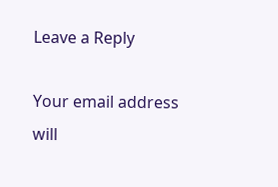Leave a Reply

Your email address will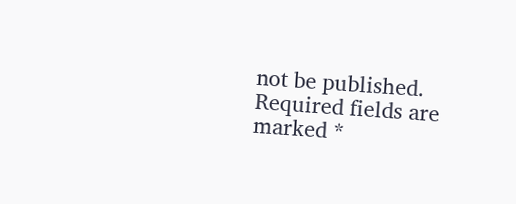not be published. Required fields are marked *